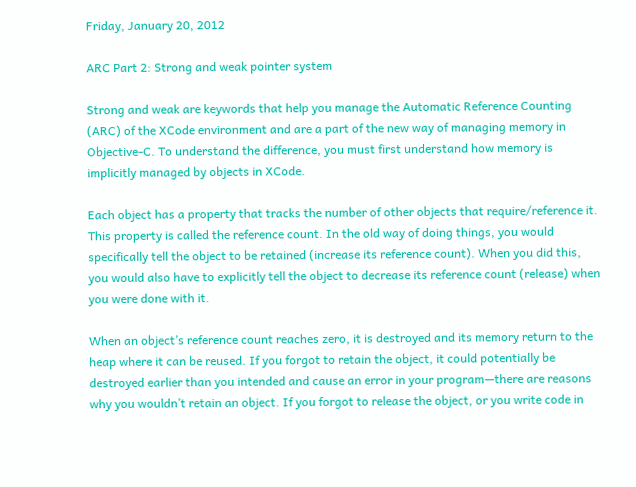Friday, January 20, 2012

ARC Part 2: Strong and weak pointer system

Strong and weak are keywords that help you manage the Automatic Reference Counting (ARC) of the XCode environment and are a part of the new way of managing memory in Objective-C. To understand the difference, you must first understand how memory is implicitly managed by objects in XCode.

Each object has a property that tracks the number of other objects that require/reference it. This property is called the reference count. In the old way of doing things, you would specifically tell the object to be retained (increase its reference count). When you did this, you would also have to explicitly tell the object to decrease its reference count (release) when you were done with it.

When an object’s reference count reaches zero, it is destroyed and its memory return to the heap where it can be reused. If you forgot to retain the object, it could potentially be destroyed earlier than you intended and cause an error in your program—there are reasons why you wouldn’t retain an object. If you forgot to release the object, or you write code in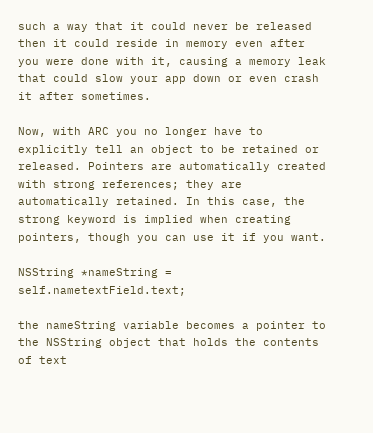such a way that it could never be released then it could reside in memory even after you were done with it, causing a memory leak that could slow your app down or even crash it after sometimes.

Now, with ARC you no longer have to explicitly tell an object to be retained or released. Pointers are automatically created with strong references; they are automatically retained. In this case, the strong keyword is implied when creating pointers, though you can use it if you want.

NSString *nameString = self.nametextField.text;

the nameString variable becomes a pointer to the NSString object that holds the contents of text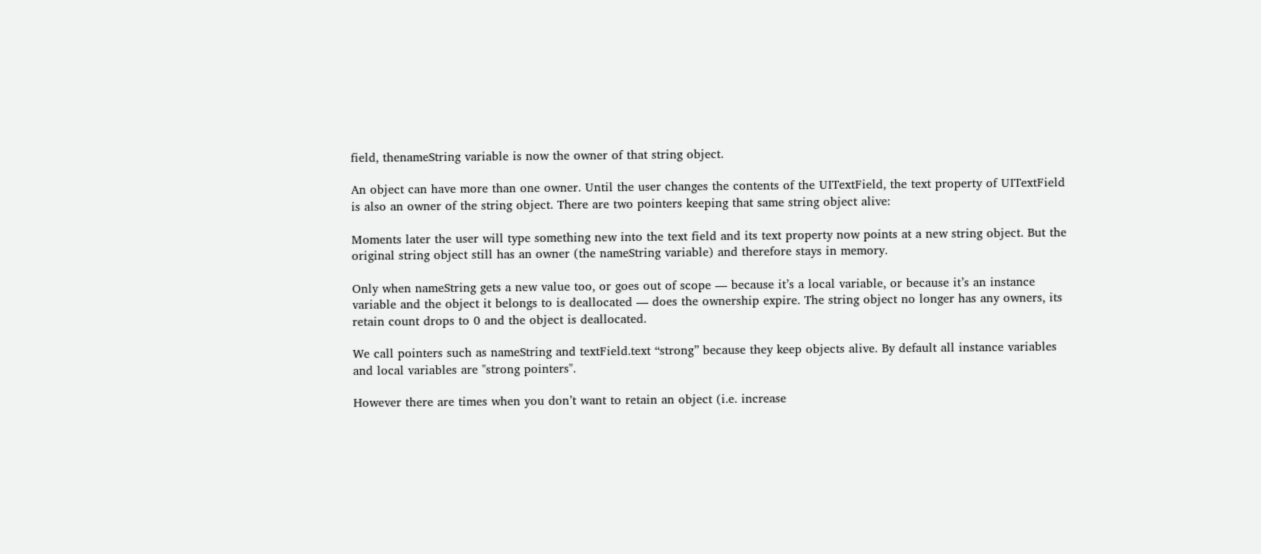field, thenameString variable is now the owner of that string object.

An object can have more than one owner. Until the user changes the contents of the UITextField, the text property of UITextField is also an owner of the string object. There are two pointers keeping that same string object alive:

Moments later the user will type something new into the text field and its text property now points at a new string object. But the original string object still has an owner (the nameString variable) and therefore stays in memory.

Only when nameString gets a new value too, or goes out of scope — because it’s a local variable, or because it’s an instance variable and the object it belongs to is deallocated — does the ownership expire. The string object no longer has any owners, its retain count drops to 0 and the object is deallocated.

We call pointers such as nameString and textField.text “strong” because they keep objects alive. By default all instance variables and local variables are "strong pointers".

However there are times when you don’t want to retain an object (i.e. increase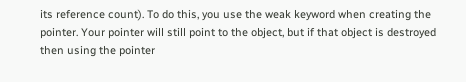its reference count). To do this, you use the weak keyword when creating the pointer. Your pointer will still point to the object, but if that object is destroyed then using the pointer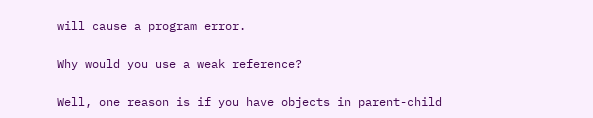will cause a program error.

Why would you use a weak reference?

Well, one reason is if you have objects in parent-child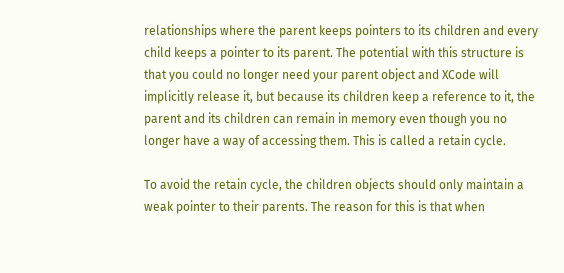relationships where the parent keeps pointers to its children and every child keeps a pointer to its parent. The potential with this structure is that you could no longer need your parent object and XCode will implicitly release it, but because its children keep a reference to it, the parent and its children can remain in memory even though you no longer have a way of accessing them. This is called a retain cycle.

To avoid the retain cycle, the children objects should only maintain a weak pointer to their parents. The reason for this is that when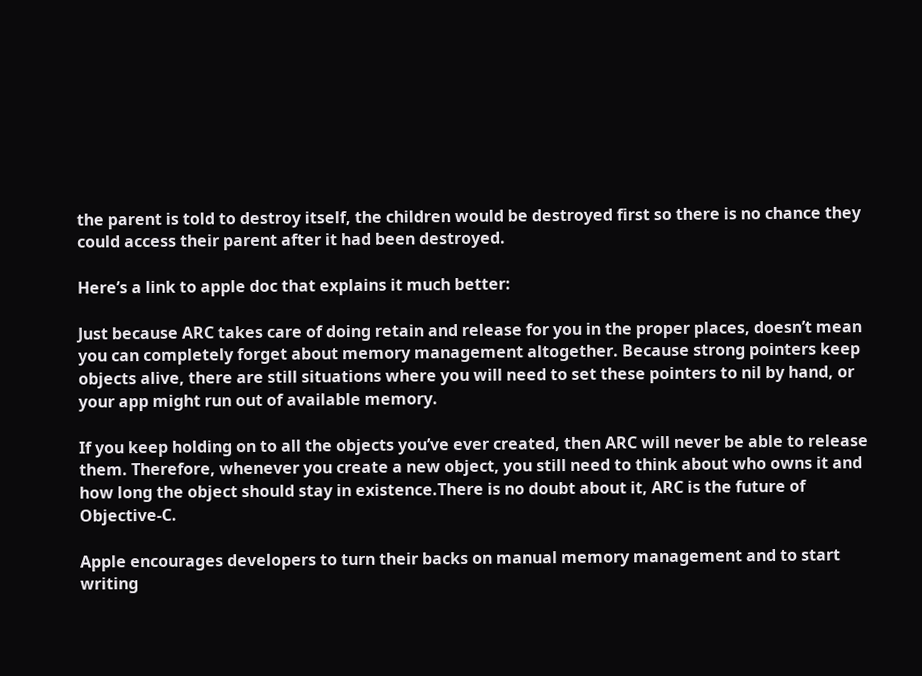the parent is told to destroy itself, the children would be destroyed first so there is no chance they could access their parent after it had been destroyed.

Here’s a link to apple doc that explains it much better:

Just because ARC takes care of doing retain and release for you in the proper places, doesn’t mean you can completely forget about memory management altogether. Because strong pointers keep objects alive, there are still situations where you will need to set these pointers to nil by hand, or your app might run out of available memory.

If you keep holding on to all the objects you’ve ever created, then ARC will never be able to release them. Therefore, whenever you create a new object, you still need to think about who owns it and how long the object should stay in existence.There is no doubt about it, ARC is the future of Objective-C.

Apple encourages developers to turn their backs on manual memory management and to start writing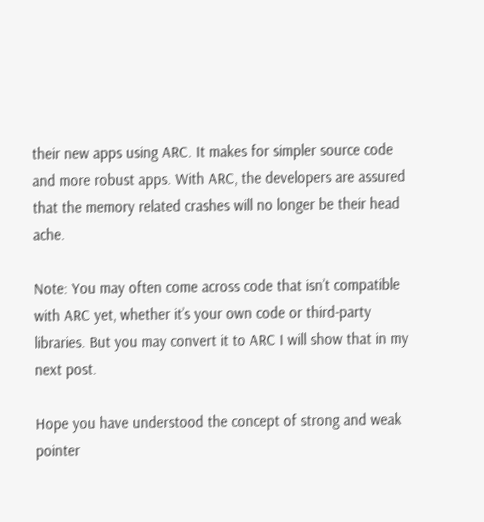their new apps using ARC. It makes for simpler source code and more robust apps. With ARC, the developers are assured that the memory related crashes will no longer be their head ache.

Note: You may often come across code that isn’t compatible with ARC yet, whether it’s your own code or third-party libraries. But you may convert it to ARC I will show that in my next post.

Hope you have understood the concept of strong and weak pointer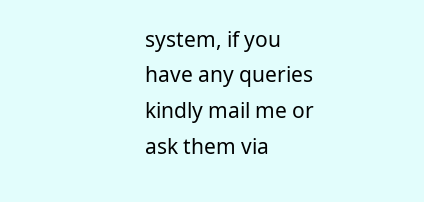system, if you have any queries kindly mail me or ask them via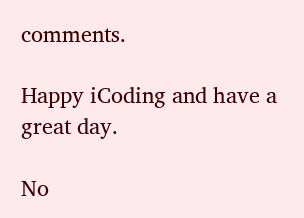comments.

Happy iCoding and have a great day.

No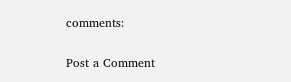comments:

Post a Comment